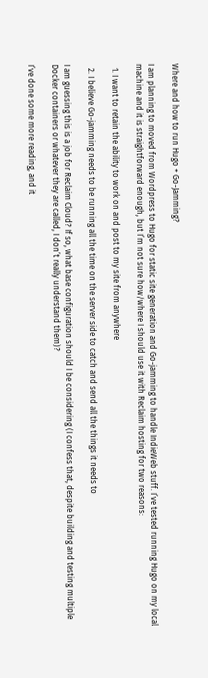Where and how to run Hugo + Go-Jamming?

I am planning to moved from Wordpress to Hugo for static site generation and Go-jamming to handle IndieWeb stuff. I’ve tested running Hugo on my local machine and it is straightforward enough, but I’m not sure how/where I should use it with Reclaim hosting for two reasons:

  1. I want to retain the ability to work on and post to my site from anywhere

  2. I believe Go-jamming needs to be running all the time on the server side to catch and send all the things it needs to

I am guessing this is a job for Reclaim Cloud? If so, what base configuration should I be considering (I confess that, despite building and testing multiple Docker containers or whatever they are called, I don’t really understand them)?

I’ve done some more reading, and it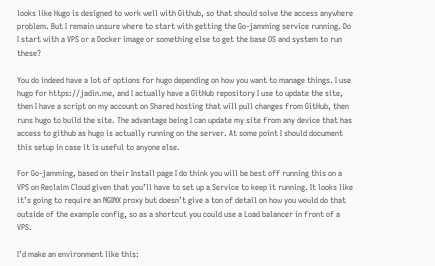looks like Hugo is designed to work well with Github, so that should solve the access anywhere problem. But I remain unsure where to start with getting the Go-jamming service running. Do I start with a VPS or a Docker image or something else to get the base OS and system to run these?

You do indeed have a lot of options for hugo depending on how you want to manage things. I use hugo for https://jadin.me, and I actually have a GitHub repository I use to update the site, then I have a script on my account on Shared hosting that will pull changes from GitHub, then runs hugo to build the site. The advantage being I can update my site from any device that has access to github as hugo is actually running on the server. At some point I should document this setup in case it is useful to anyone else.

For Go-jamming, based on their Install page I do think you will be best off running this on a VPS on Reclaim Cloud given that you’ll have to set up a Service to keep it running. It looks like it’s going to require an NGINX proxy but doesn’t give a ton of detail on how you would do that outside of the example config, so as a shortcut you could use a Load balancer in front of a VPS.

I’d make an environment like this: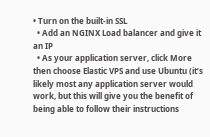• Turn on the built-in SSL
  • Add an NGINX Load balancer and give it an IP
  • As your application server, click More then choose Elastic VPS and use Ubuntu (it’s likely most any application server would work, but this will give you the benefit of being able to follow their instructions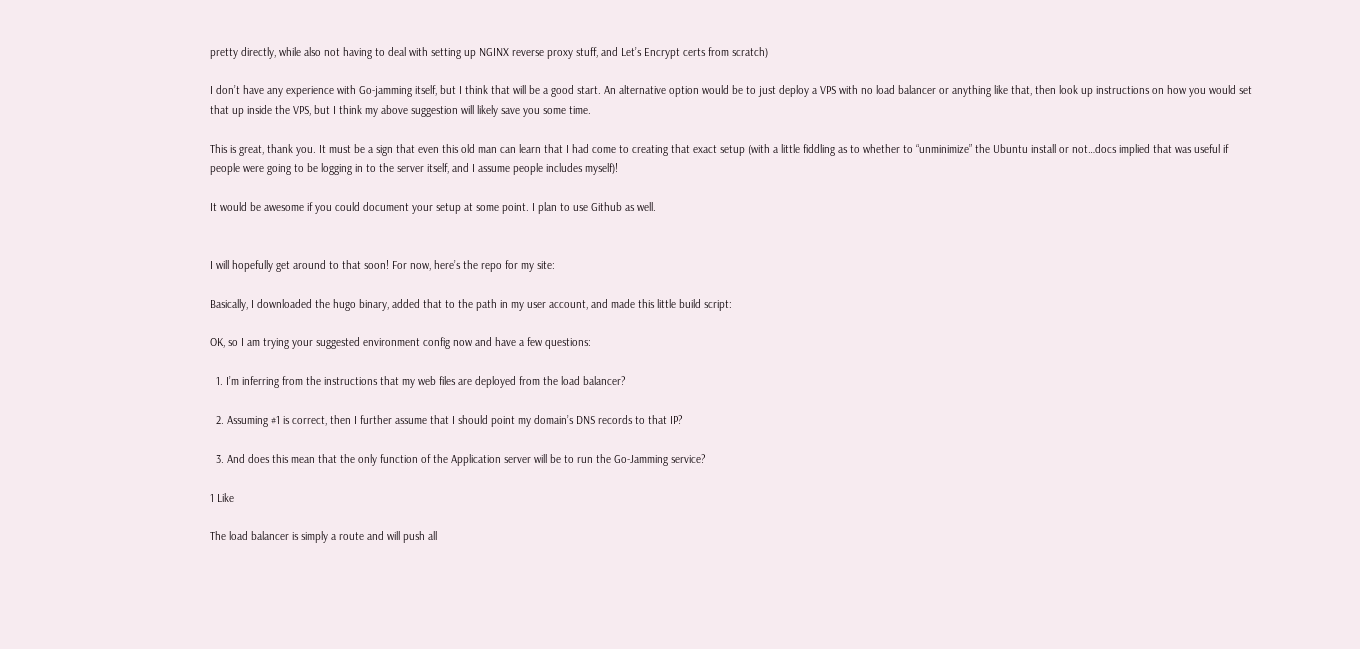pretty directly, while also not having to deal with setting up NGINX reverse proxy stuff, and Let’s Encrypt certs from scratch)

I don’t have any experience with Go-jamming itself, but I think that will be a good start. An alternative option would be to just deploy a VPS with no load balancer or anything like that, then look up instructions on how you would set that up inside the VPS, but I think my above suggestion will likely save you some time.

This is great, thank you. It must be a sign that even this old man can learn that I had come to creating that exact setup (with a little fiddling as to whether to “unminimize” the Ubuntu install or not…docs implied that was useful if people were going to be logging in to the server itself, and I assume people includes myself)!

It would be awesome if you could document your setup at some point. I plan to use Github as well.


I will hopefully get around to that soon! For now, here’s the repo for my site:

Basically, I downloaded the hugo binary, added that to the path in my user account, and made this little build script:

OK, so I am trying your suggested environment config now and have a few questions:

  1. I’m inferring from the instructions that my web files are deployed from the load balancer?

  2. Assuming #1 is correct, then I further assume that I should point my domain’s DNS records to that IP?

  3. And does this mean that the only function of the Application server will be to run the Go-Jamming service?

1 Like

The load balancer is simply a route and will push all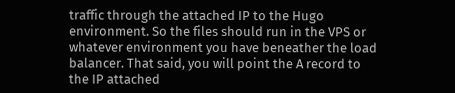traffic through the attached IP to the Hugo environment. So the files should run in the VPS or whatever environment you have beneather the load balancer. That said, you will point the A record to the IP attached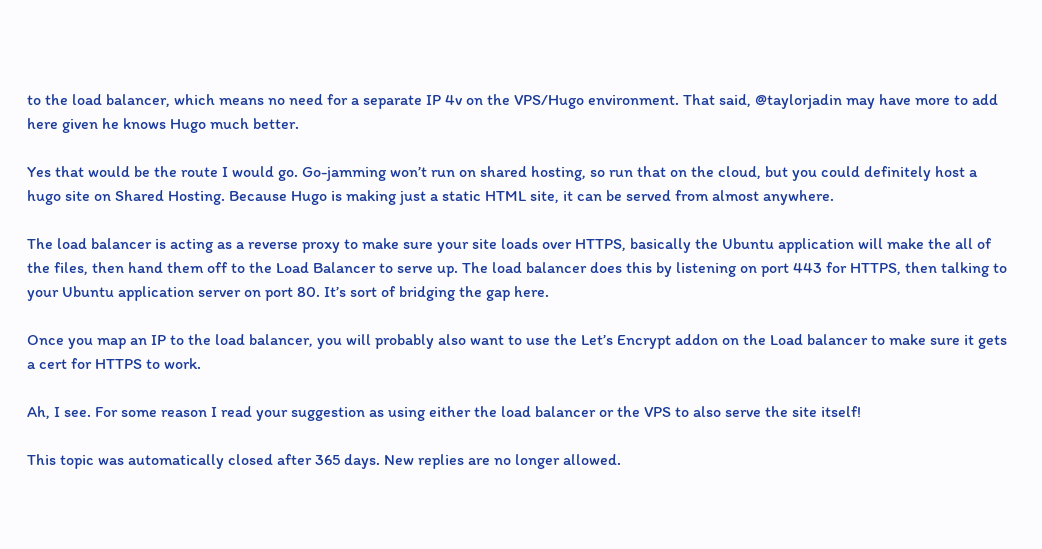to the load balancer, which means no need for a separate IP 4v on the VPS/Hugo environment. That said, @taylorjadin may have more to add here given he knows Hugo much better.

Yes that would be the route I would go. Go-jamming won’t run on shared hosting, so run that on the cloud, but you could definitely host a hugo site on Shared Hosting. Because Hugo is making just a static HTML site, it can be served from almost anywhere.

The load balancer is acting as a reverse proxy to make sure your site loads over HTTPS, basically the Ubuntu application will make the all of the files, then hand them off to the Load Balancer to serve up. The load balancer does this by listening on port 443 for HTTPS, then talking to your Ubuntu application server on port 80. It’s sort of bridging the gap here.

Once you map an IP to the load balancer, you will probably also want to use the Let’s Encrypt addon on the Load balancer to make sure it gets a cert for HTTPS to work.

Ah, I see. For some reason I read your suggestion as using either the load balancer or the VPS to also serve the site itself!

This topic was automatically closed after 365 days. New replies are no longer allowed.